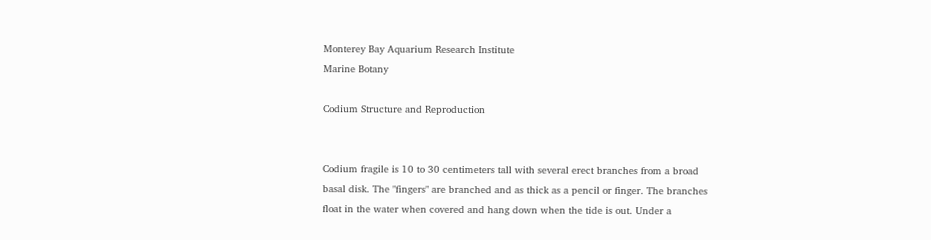Monterey Bay Aquarium Research Institute
Marine Botany

Codium Structure and Reproduction


Codium fragile is 10 to 30 centimeters tall with several erect branches from a broad basal disk. The "fingers" are branched and as thick as a pencil or finger. The branches float in the water when covered and hang down when the tide is out. Under a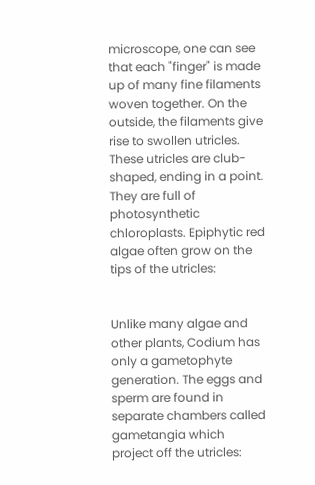microscope, one can see that each "finger" is made up of many fine filaments woven together. On the outside, the filaments give rise to swollen utricles. These utricles are club-shaped, ending in a point. They are full of photosynthetic chloroplasts. Epiphytic red algae often grow on the tips of the utricles:


Unlike many algae and other plants, Codium has only a gametophyte generation. The eggs and sperm are found in separate chambers called gametangia which project off the utricles: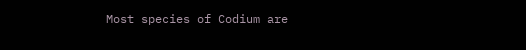Most species of Codium are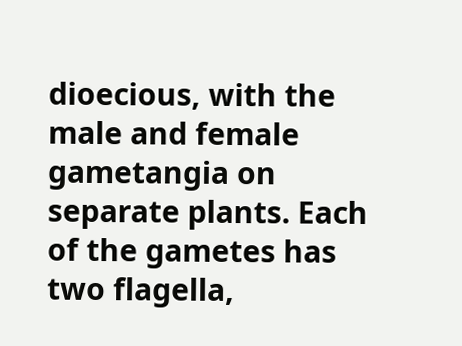dioecious, with the male and female gametangia on separate plants. Each of the gametes has two flagella,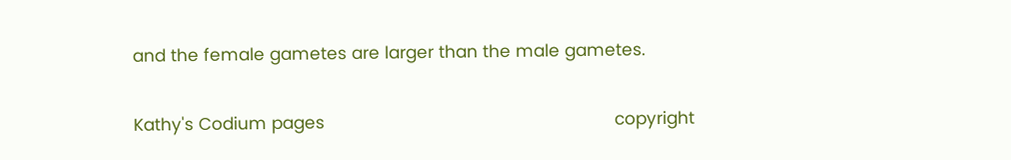and the female gametes are larger than the male gametes.

Kathy's Codium pages                                                          copyright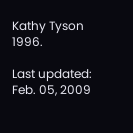Kathy Tyson 1996.

Last updated: Feb. 05, 2009